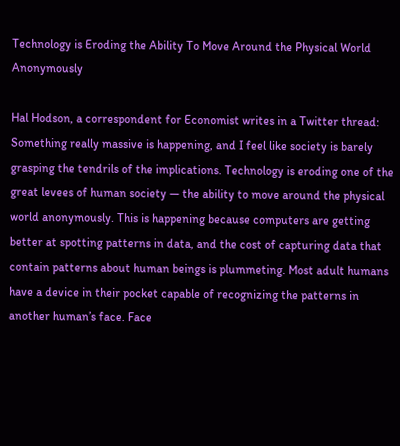Technology is Eroding the Ability To Move Around the Physical World Anonymously

Hal Hodson, a correspondent for Economist writes in a Twitter thread: Something really massive is happening, and I feel like society is barely grasping the tendrils of the implications. Technology is eroding one of the great levees of human society — the ability to move around the physical world anonymously. This is happening because computers are getting better at spotting patterns in data, and the cost of capturing data that contain patterns about human beings is plummeting. Most adult humans have a device in their pocket capable of recognizing the patterns in another human’s face. Face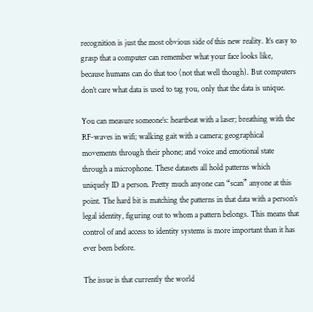recognition is just the most obvious side of this new reality. It’s easy to grasp that a computer can remember what your face looks like, because humans can do that too (not that well though). But computers don’t care what data is used to tag you, only that the data is unique.

You can measure someone’s: heartbeat with a laser; breathing with the RF-waves in wifi; walking gait with a camera; geographical movements through their phone; and voice and emotional state through a microphone. These datasets all hold patterns which uniquely ID a person. Pretty much anyone can “scan” anyone at this point. The hard bit is matching the patterns in that data with a person’s legal identity, figuring out to whom a pattern belongs. This means that control of and access to identity systems is more important than it has ever been before.

The issue is that currently the world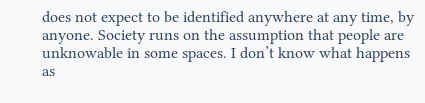does not expect to be identified anywhere at any time, by anyone. Society runs on the assumption that people are unknowable in some spaces. I don’t know what happens as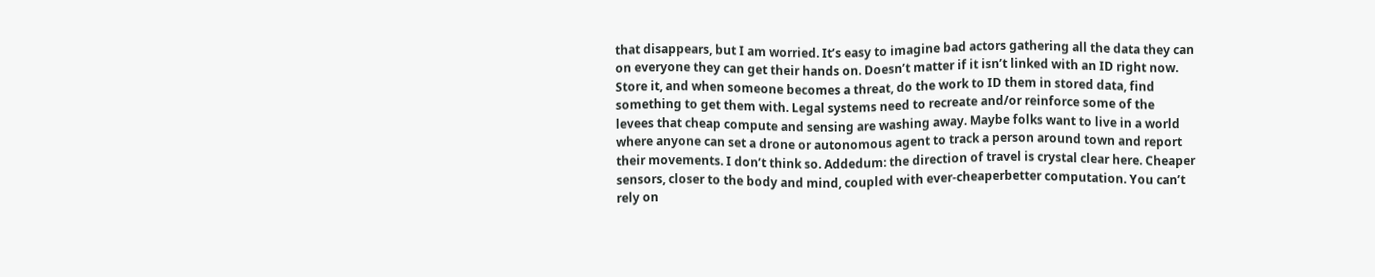that disappears, but I am worried. It’s easy to imagine bad actors gathering all the data they can on everyone they can get their hands on. Doesn’t matter if it isn’t linked with an ID right now. Store it, and when someone becomes a threat, do the work to ID them in stored data, find something to get them with. Legal systems need to recreate and/or reinforce some of the levees that cheap compute and sensing are washing away. Maybe folks want to live in a world where anyone can set a drone or autonomous agent to track a person around town and report their movements. I don’t think so. Addedum: the direction of travel is crystal clear here. Cheaper sensors, closer to the body and mind, coupled with ever-cheaperbetter computation. You can’t rely on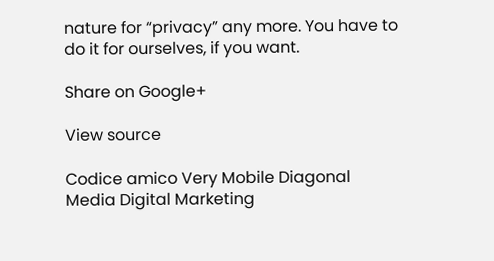nature for “privacy” any more. You have to do it for ourselves, if you want.

Share on Google+

View source

Codice amico Very Mobile Diagonal Media Digital Marketing